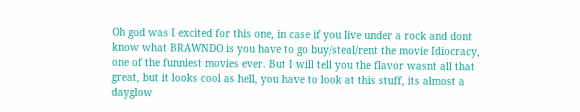Oh god was I excited for this one, in case if you live under a rock and dont know what BRAWNDO is you have to go buy/steal/rent the movie Idiocracy, one of the funniest movies ever. But I will tell you the flavor wasnt all that great, but it looks cool as hell, you have to look at this stuff, its almost a dayglow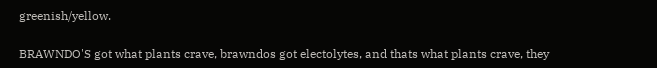greenish/yellow.

BRAWNDO'S got what plants crave, brawndos got electolytes, and thats what plants crave, they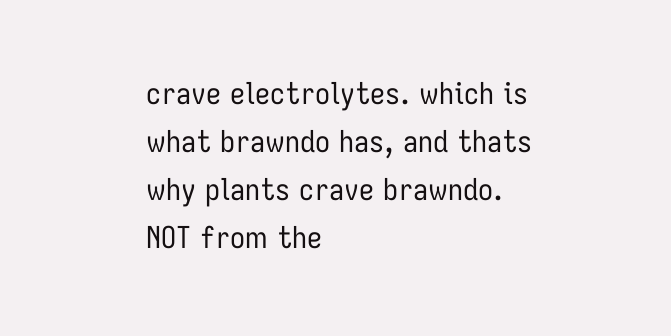crave electrolytes. which is what brawndo has, and thats why plants crave brawndo. NOT from the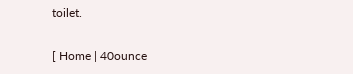toilet.

[ Home | 40ounce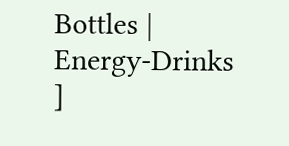Bottles | Energy-Drinks ]